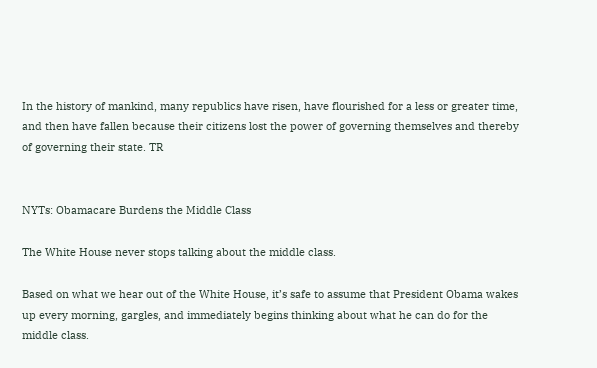In the history of mankind, many republics have risen, have flourished for a less or greater time, and then have fallen because their citizens lost the power of governing themselves and thereby of governing their state. TR


NYTs: Obamacare Burdens the Middle Class

The White House never stops talking about the middle class.

Based on what we hear out of the White House, it’s safe to assume that President Obama wakes up every morning, gargles, and immediately begins thinking about what he can do for the middle class.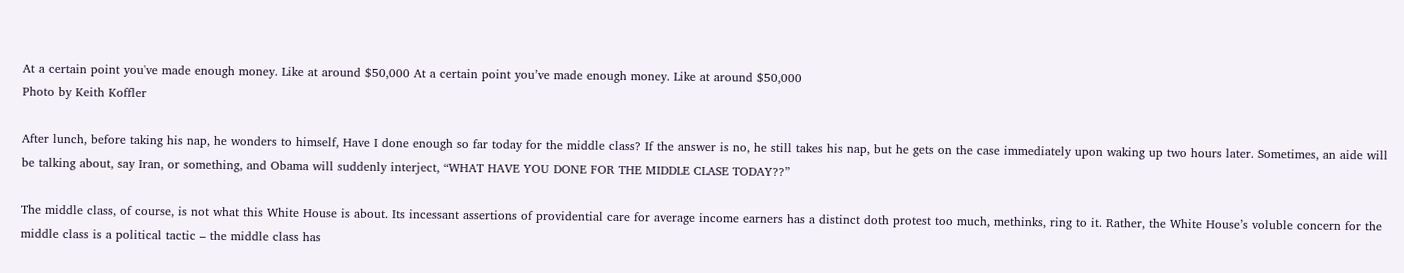At a certain point you've made enough money. Like at around $50,000 At a certain point you’ve made enough money. Like at around $50,000
Photo by Keith Koffler

After lunch, before taking his nap, he wonders to himself, Have I done enough so far today for the middle class? If the answer is no, he still takes his nap, but he gets on the case immediately upon waking up two hours later. Sometimes, an aide will be talking about, say Iran, or something, and Obama will suddenly interject, “WHAT HAVE YOU DONE FOR THE MIDDLE CLASE TODAY??”

The middle class, of course, is not what this White House is about. Its incessant assertions of providential care for average income earners has a distinct doth protest too much, methinks, ring to it. Rather, the White House’s voluble concern for the middle class is a political tactic – the middle class has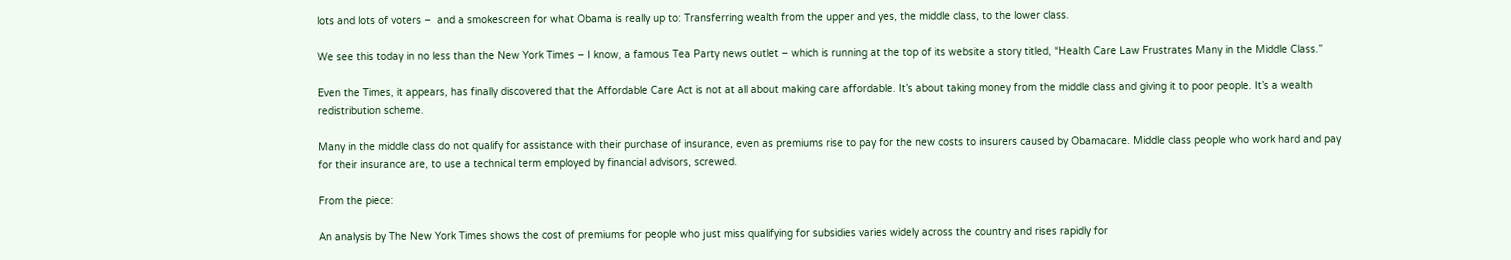lots and lots of voters –  and a smokescreen for what Obama is really up to: Transferring wealth from the upper and yes, the middle class, to the lower class.

We see this today in no less than the New York Times – I know, a famous Tea Party news outlet – which is running at the top of its website a story titled, “Health Care Law Frustrates Many in the Middle Class.”

Even the Times, it appears, has finally discovered that the Affordable Care Act is not at all about making care affordable. It’s about taking money from the middle class and giving it to poor people. It’s a wealth redistribution scheme.

Many in the middle class do not qualify for assistance with their purchase of insurance, even as premiums rise to pay for the new costs to insurers caused by Obamacare. Middle class people who work hard and pay for their insurance are, to use a technical term employed by financial advisors, screwed.

From the piece:

An analysis by The New York Times shows the cost of premiums for people who just miss qualifying for subsidies varies widely across the country and rises rapidly for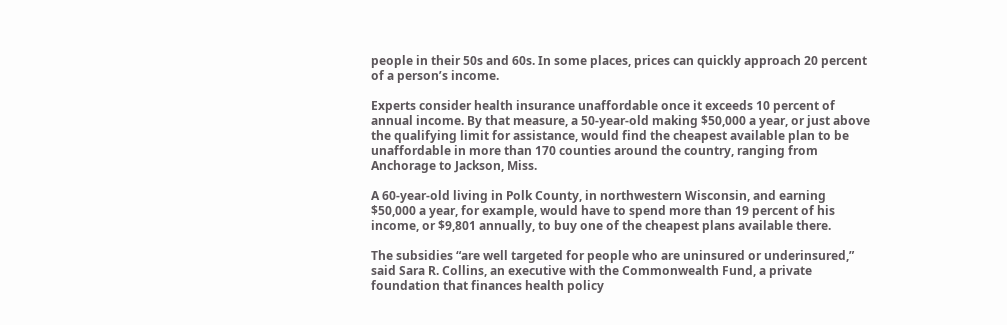people in their 50s and 60s. In some places, prices can quickly approach 20 percent of a person’s income.

Experts consider health insurance unaffordable once it exceeds 10 percent of annual income. By that measure, a 50-year-old making $50,000 a year, or just above the qualifying limit for assistance, would find the cheapest available plan to be unaffordable in more than 170 counties around the country, ranging from Anchorage to Jackson, Miss.

A 60-year-old living in Polk County, in northwestern Wisconsin, and earning $50,000 a year, for example, would have to spend more than 19 percent of his income, or $9,801 annually, to buy one of the cheapest plans available there.

The subsidies “are well targeted for people who are uninsured or underinsured,” said Sara R. Collins, an executive with the Commonwealth Fund, a private foundation that finances health policy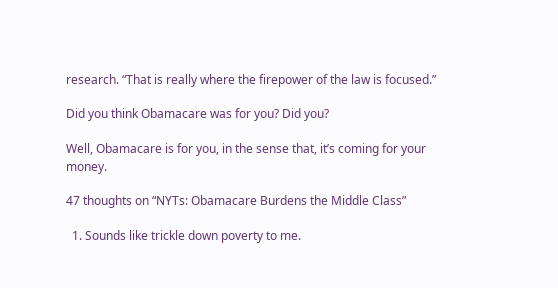research. “That is really where the firepower of the law is focused.”

Did you think Obamacare was for you? Did you?

Well, Obamacare is for you, in the sense that, it’s coming for your money.

47 thoughts on “NYTs: Obamacare Burdens the Middle Class”

  1. Sounds like trickle down poverty to me.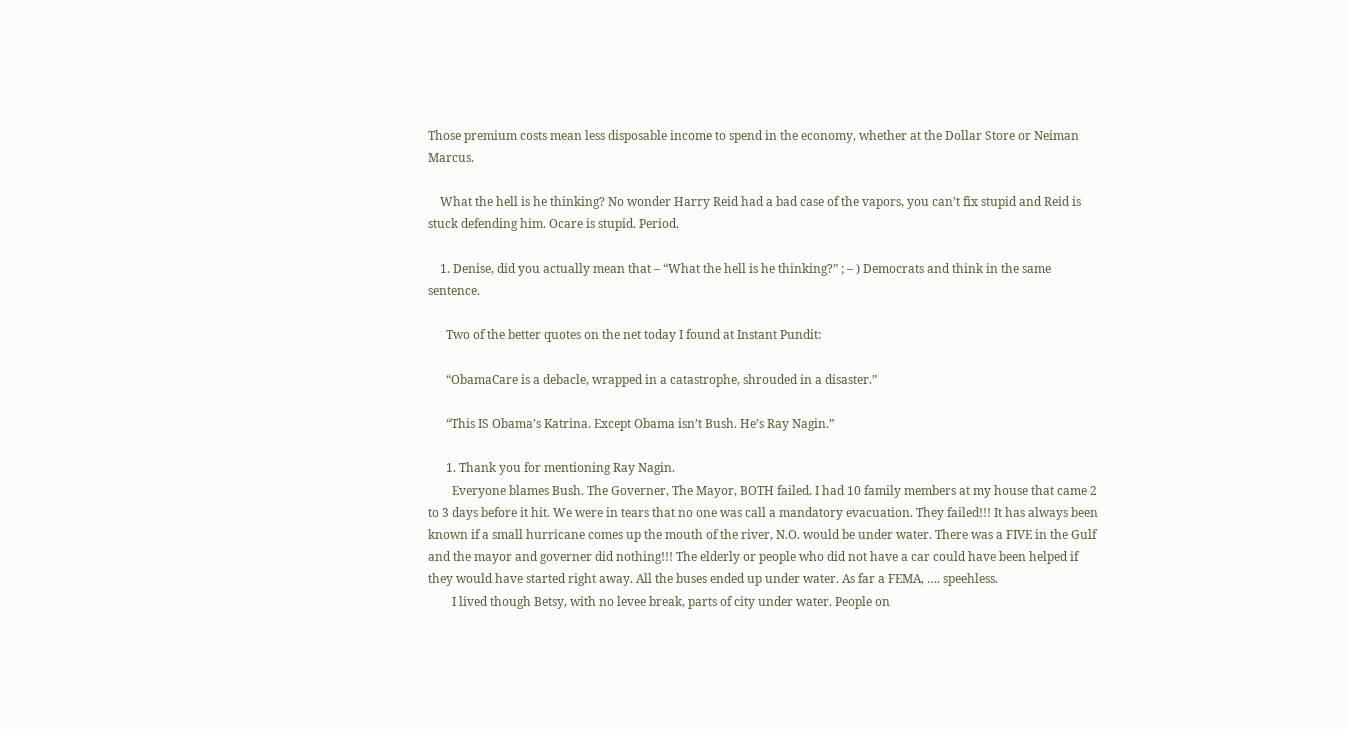Those premium costs mean less disposable income to spend in the economy, whether at the Dollar Store or Neiman Marcus.

    What the hell is he thinking? No wonder Harry Reid had a bad case of the vapors, you can’t fix stupid and Reid is stuck defending him. Ocare is stupid. Period.

    1. Denise, did you actually mean that – “What the hell is he thinking?” ; – ) Democrats and think in the same sentence.

      Two of the better quotes on the net today I found at Instant Pundit:

      “ObamaCare is a debacle, wrapped in a catastrophe, shrouded in a disaster.”

      “This IS Obama’s Katrina. Except Obama isn’t Bush. He’s Ray Nagin.”

      1. Thank you for mentioning Ray Nagin.
        Everyone blames Bush. The Governer, The Mayor, BOTH failed. I had 10 family members at my house that came 2 to 3 days before it hit. We were in tears that no one was call a mandatory evacuation. They failed!!! It has always been known if a small hurricane comes up the mouth of the river, N.O. would be under water. There was a FIVE in the Gulf and the mayor and governer did nothing!!! The elderly or people who did not have a car could have been helped if they would have started right away. All the buses ended up under water. As far a FEMA, …. speehless.
        I lived though Betsy, with no levee break, parts of city under water. People on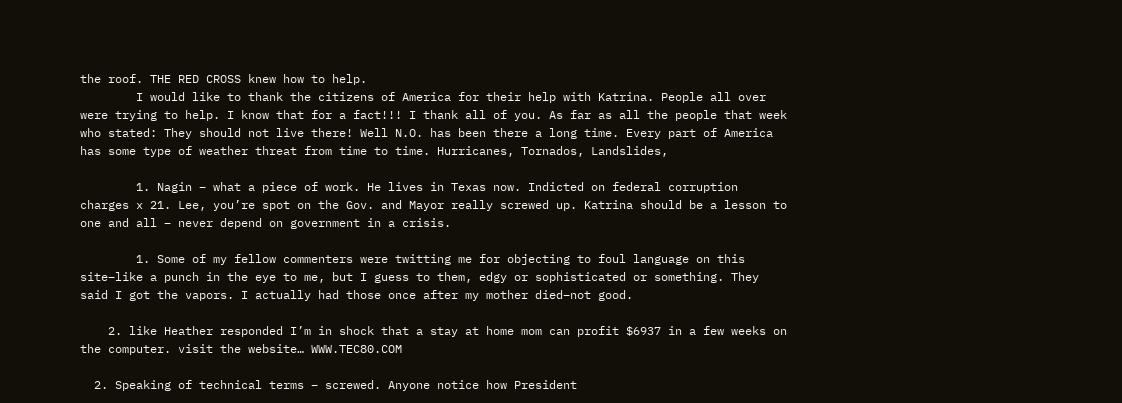the roof. THE RED CROSS knew how to help.
        I would like to thank the citizens of America for their help with Katrina. People all over were trying to help. I know that for a fact!!! I thank all of you. As far as all the people that week who stated: They should not live there! Well N.O. has been there a long time. Every part of America has some type of weather threat from time to time. Hurricanes, Tornados, Landslides,

        1. Nagin – what a piece of work. He lives in Texas now. Indicted on federal corruption charges x 21. Lee, you’re spot on the Gov. and Mayor really screwed up. Katrina should be a lesson to one and all – never depend on government in a crisis.

        1. Some of my fellow commenters were twitting me for objecting to foul language on this site–like a punch in the eye to me, but I guess to them, edgy or sophisticated or something. They said I got the vapors. I actually had those once after my mother died–not good.

    2. like Heather responded I’m in shock that a stay at home mom can profit $6937 in a few weeks on the computer. visit the website… WWW.TEC80.COM

  2. Speaking of technical terms – screwed. Anyone notice how President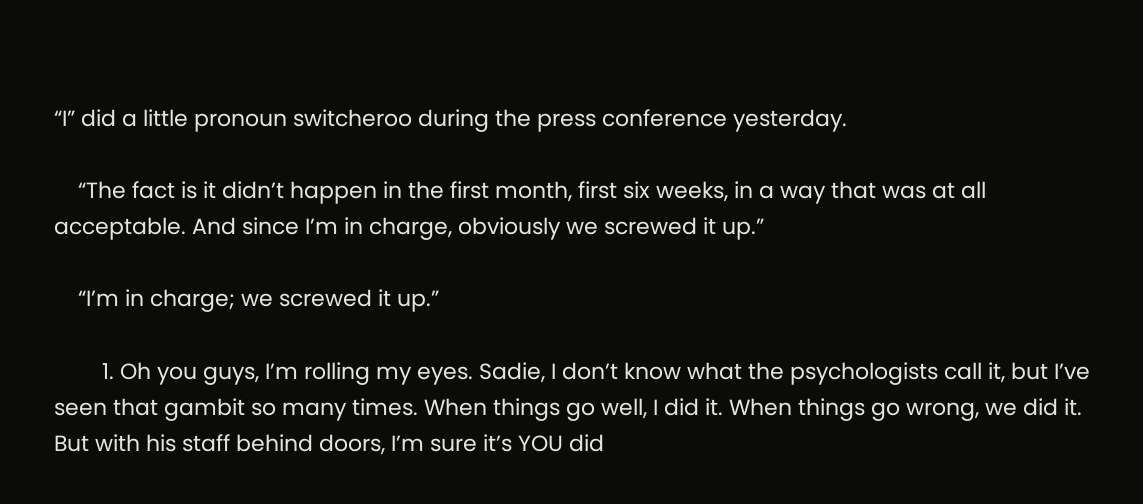“I” did a little pronoun switcheroo during the press conference yesterday.

    “The fact is it didn’t happen in the first month, first six weeks, in a way that was at all acceptable. And since I’m in charge, obviously we screwed it up.”

    “I’m in charge; we screwed it up.”

        1. Oh you guys, I’m rolling my eyes. Sadie, I don’t know what the psychologists call it, but I’ve seen that gambit so many times. When things go well, I did it. When things go wrong, we did it. But with his staff behind doors, I’m sure it’s YOU did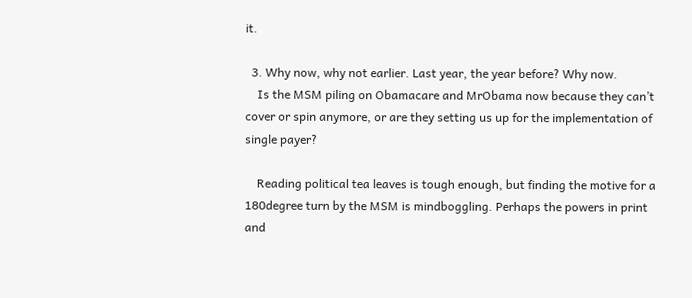it.

  3. Why now, why not earlier. Last year, the year before? Why now.
    Is the MSM piling on Obamacare and MrObama now because they can’t cover or spin anymore, or are they setting us up for the implementation of single payer?

    Reading political tea leaves is tough enough, but finding the motive for a 180degree turn by the MSM is mindboggling. Perhaps the powers in print and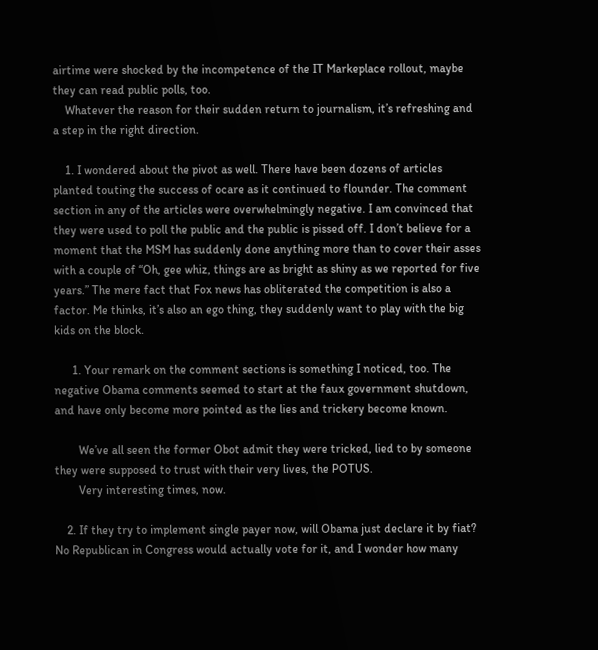airtime were shocked by the incompetence of the IT Markeplace rollout, maybe they can read public polls, too.
    Whatever the reason for their sudden return to journalism, it’s refreshing and a step in the right direction.

    1. I wondered about the pivot as well. There have been dozens of articles planted touting the success of ocare as it continued to flounder. The comment section in any of the articles were overwhelmingly negative. I am convinced that they were used to poll the public and the public is pissed off. I don’t believe for a moment that the MSM has suddenly done anything more than to cover their asses with a couple of “Oh, gee whiz, things are as bright as shiny as we reported for five years.” The mere fact that Fox news has obliterated the competition is also a factor. Me thinks, it’s also an ego thing, they suddenly want to play with the big kids on the block.

      1. Your remark on the comment sections is something I noticed, too. The negative Obama comments seemed to start at the faux government shutdown, and have only become more pointed as the lies and trickery become known.

        We’ve all seen the former Obot admit they were tricked, lied to by someone they were supposed to trust with their very lives, the POTUS.
        Very interesting times, now.

    2. If they try to implement single payer now, will Obama just declare it by fiat? No Republican in Congress would actually vote for it, and I wonder how many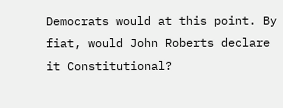Democrats would at this point. By fiat, would John Roberts declare it Constitutional?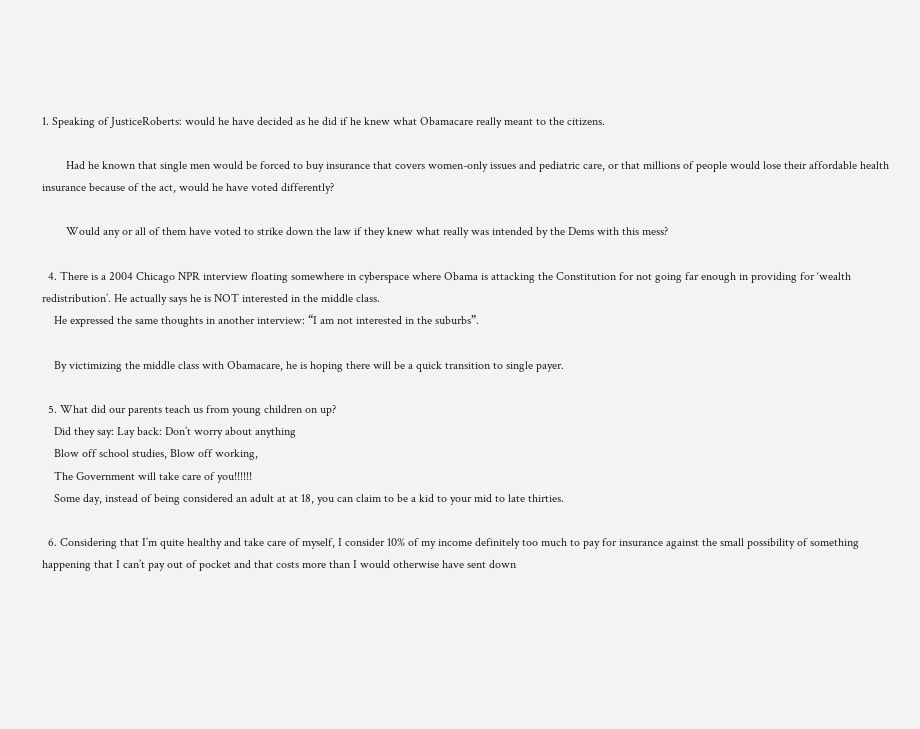1. Speaking of JusticeRoberts: would he have decided as he did if he knew what Obamacare really meant to the citizens.

        Had he known that single men would be forced to buy insurance that covers women-only issues and pediatric care, or that millions of people would lose their affordable health insurance because of the act, would he have voted differently?

        Would any or all of them have voted to strike down the law if they knew what really was intended by the Dems with this mess?

  4. There is a 2004 Chicago NPR interview floating somewhere in cyberspace where Obama is attacking the Constitution for not going far enough in providing for ‘wealth redistribution’. He actually says he is NOT interested in the middle class.
    He expressed the same thoughts in another interview: “I am not interested in the suburbs”.

    By victimizing the middle class with Obamacare, he is hoping there will be a quick transition to single payer.

  5. What did our parents teach us from young children on up?
    Did they say: Lay back: Don’t worry about anything
    Blow off school studies, Blow off working,
    The Government will take care of you!!!!!!
    Some day, instead of being considered an adult at at 18, you can claim to be a kid to your mid to late thirties.

  6. Considering that I’m quite healthy and take care of myself, I consider 10% of my income definitely too much to pay for insurance against the small possibility of something happening that I can’t pay out of pocket and that costs more than I would otherwise have sent down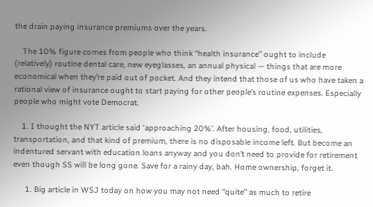the drain paying insurance premiums over the years.

    The 10% figure comes from people who think “health insurance” ought to include (relatively) routine dental care, new eyeglasses, an annual physical — things that are more economical when they’re paid out of pocket. And they intend that those of us who have taken a rational view of insurance ought to start paying for other people’s routine expenses. Especially people who might vote Democrat.

    1. I thought the NYT article said ‘approaching 20%’. After housing, food, utilities, transportation, and that kind of premium, there is no disposable income left. But become an indentured servant with education loans anyway and you don’t need to provide for retirement even though SS will be long gone. Save for a rainy day, bah. Home ownership, forget it.

      1. Big article in WSJ today on how you may not need “quite” as much to retire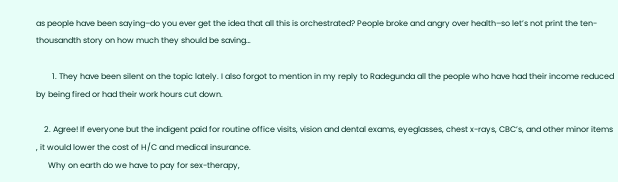as people have been saying–do you ever get the idea that all this is orchestrated? People broke and angry over health–so let’s not print the ten-thousandth story on how much they should be saving…

        1. They have been silent on the topic lately. I also forgot to mention in my reply to Radegunda all the people who have had their income reduced by being fired or had their work hours cut down.

    2. Agree! If everyone but the indigent paid for routine office visits, vision and dental exams, eyeglasses, chest x-rays, CBC’s, and other minor items , it would lower the cost of H/C and medical insurance.
      Why on earth do we have to pay for sex-therapy,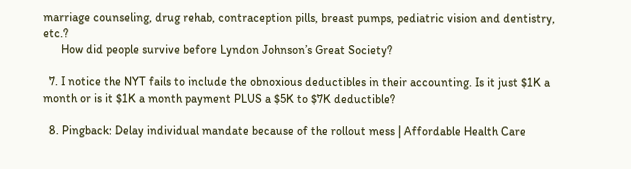marriage counseling, drug rehab, contraception pills, breast pumps, pediatric vision and dentistry, etc.?
      How did people survive before Lyndon Johnson’s Great Society?

  7. I notice the NYT fails to include the obnoxious deductibles in their accounting. Is it just $1K a month or is it $1K a month payment PLUS a $5K to $7K deductible?

  8. Pingback: Delay individual mandate because of the rollout mess | Affordable Health Care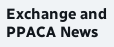Exchange and PPACA News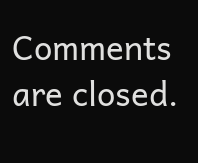Comments are closed.